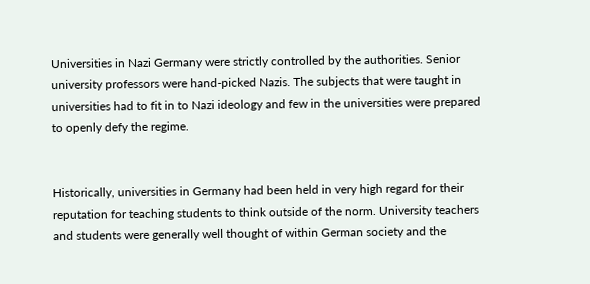Universities in Nazi Germany were strictly controlled by the authorities. Senior university professors were hand-picked Nazis. The subjects that were taught in universities had to fit in to Nazi ideology and few in the universities were prepared to openly defy the regime.


Historically, universities in Germany had been held in very high regard for their reputation for teaching students to think outside of the norm. University teachers and students were generally well thought of within German society and the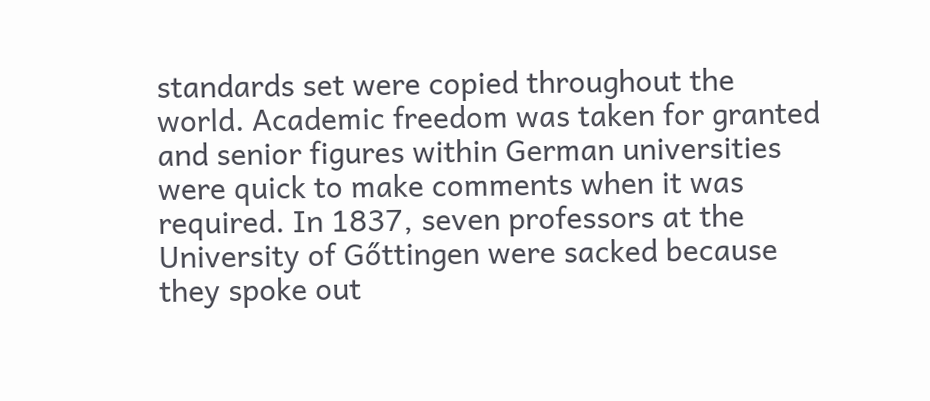standards set were copied throughout the world. Academic freedom was taken for granted and senior figures within German universities were quick to make comments when it was required. In 1837, seven professors at the University of Gőttingen were sacked because they spoke out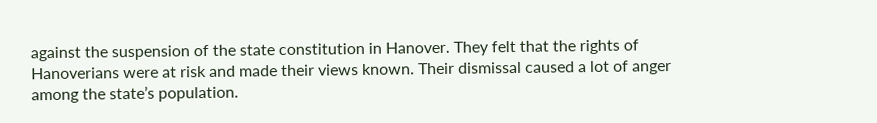against the suspension of the state constitution in Hanover. They felt that the rights of Hanoverians were at risk and made their views known. Their dismissal caused a lot of anger among the state’s population.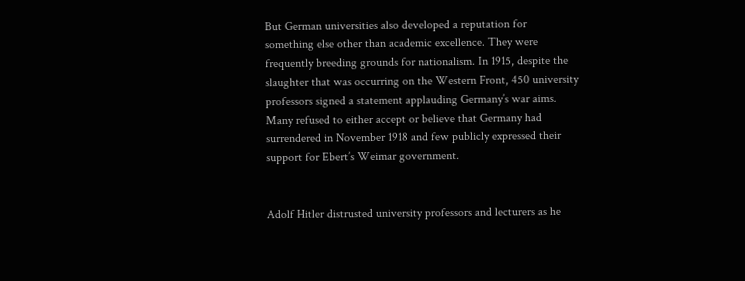But German universities also developed a reputation for something else other than academic excellence. They were frequently breeding grounds for nationalism. In 1915, despite the slaughter that was occurring on the Western Front, 450 university professors signed a statement applauding Germany’s war aims. Many refused to either accept or believe that Germany had surrendered in November 1918 and few publicly expressed their support for Ebert’s Weimar government.


Adolf Hitler distrusted university professors and lecturers as he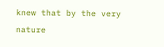knew that by the very nature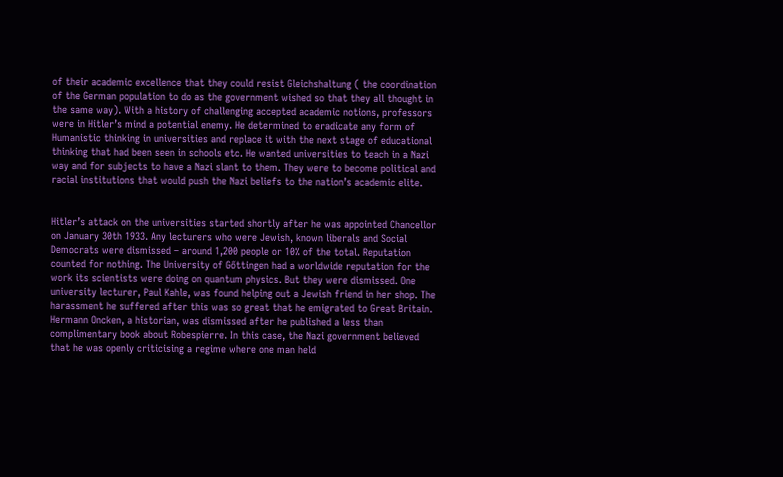of their academic excellence that they could resist Gleichshaltung ( the coordination of the German population to do as the government wished so that they all thought in the same way). With a history of challenging accepted academic notions, professors were in Hitler’s mind a potential enemy. He determined to eradicate any form of Humanistic thinking in universities and replace it with the next stage of educational thinking that had been seen in schools etc. He wanted universities to teach in a Nazi way and for subjects to have a Nazi slant to them. They were to become political and racial institutions that would push the Nazi beliefs to the nation’s academic elite.


Hitler’s attack on the universities started shortly after he was appointed Chancellor on January 30th 1933. Any lecturers who were Jewish, known liberals and Social Democrats were dismissed – around 1,200 people or 10% of the total. Reputation counted for nothing. The University of Gőttingen had a worldwide reputation for the work its scientists were doing on quantum physics. But they were dismissed. One university lecturer, Paul Kahle, was found helping out a Jewish friend in her shop. The harassment he suffered after this was so great that he emigrated to Great Britain. Hermann Oncken, a historian, was dismissed after he published a less than complimentary book about Robespierre. In this case, the Nazi government believed that he was openly criticising a regime where one man held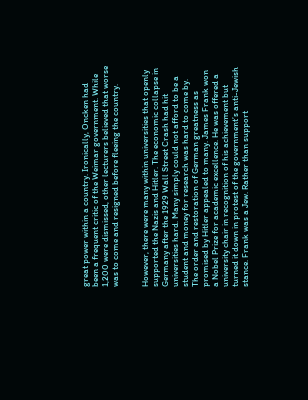great power within a country. Ironically, Oncken had been a frequent critic of the Weimar government. While 1,200 were dismissed, other lecturers believed that worse was to come and resigned before fleeing the country.


However, there were many within universities that openly supported the Nazis and Hitler. The economic collapse in Germany after the 1929 Wall Street Crash had hit universities hard. Many simply could not afford to be a student and money for research was hard to come by. The order and restoration of German greatness as promised by Hitler appealed to many. James Frank won a Nobel Prize for academic excellence. He was offered a university chair in recognition of his achievement but turned it down in protest of the government’s anti-Jewish stance. Frank was a Jew. Rather than support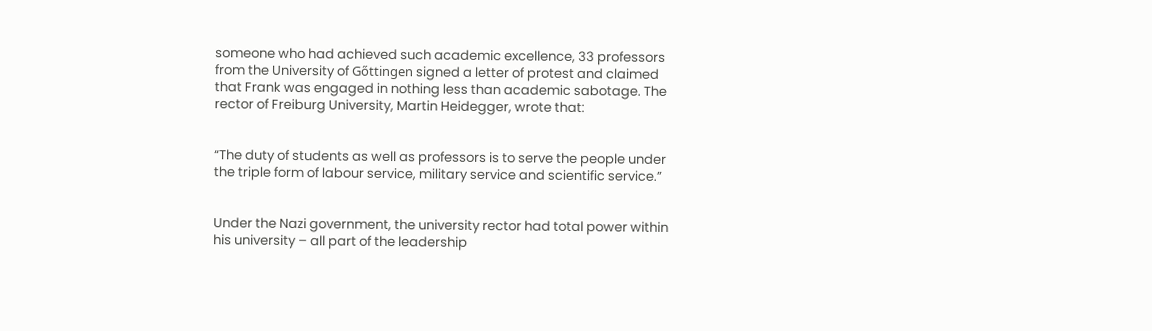someone who had achieved such academic excellence, 33 professors from the University of Gőttingen signed a letter of protest and claimed that Frank was engaged in nothing less than academic sabotage. The rector of Freiburg University, Martin Heidegger, wrote that:


“The duty of students as well as professors is to serve the people under the triple form of labour service, military service and scientific service.”


Under the Nazi government, the university rector had total power within his university – all part of the leadership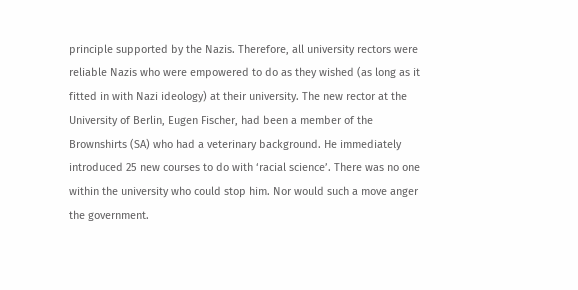principle supported by the Nazis. Therefore, all university rectors were reliable Nazis who were empowered to do as they wished (as long as it fitted in with Nazi ideology) at their university. The new rector at the University of Berlin, Eugen Fischer, had been a member of the Brownshirts (SA) who had a veterinary background. He immediately introduced 25 new courses to do with ‘racial science’. There was no one within the university who could stop him. Nor would such a move anger the government.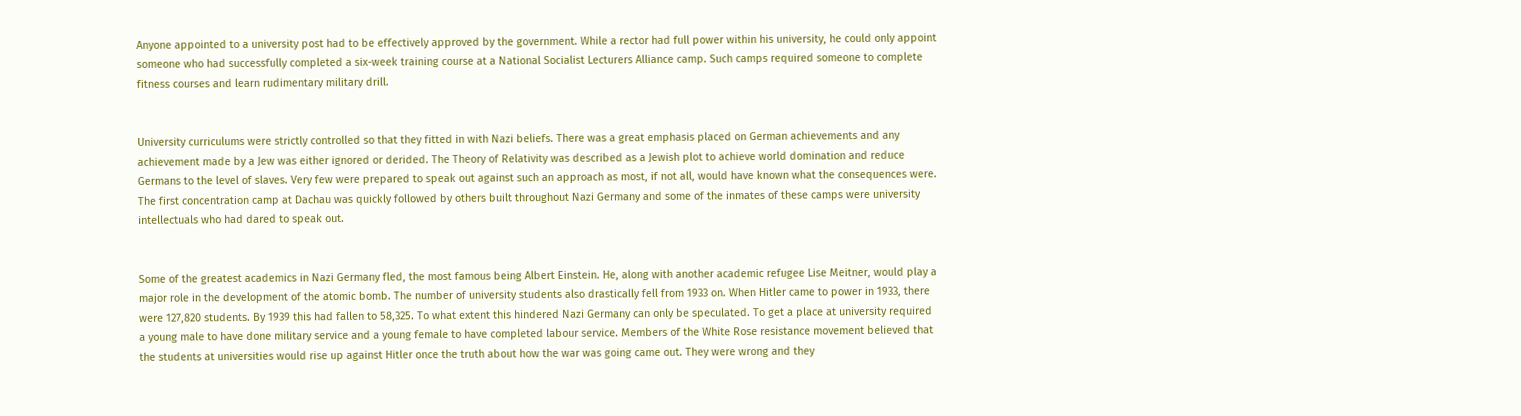Anyone appointed to a university post had to be effectively approved by the government. While a rector had full power within his university, he could only appoint someone who had successfully completed a six-week training course at a National Socialist Lecturers Alliance camp. Such camps required someone to complete fitness courses and learn rudimentary military drill.


University curriculums were strictly controlled so that they fitted in with Nazi beliefs. There was a great emphasis placed on German achievements and any achievement made by a Jew was either ignored or derided. The Theory of Relativity was described as a Jewish plot to achieve world domination and reduce Germans to the level of slaves. Very few were prepared to speak out against such an approach as most, if not all, would have known what the consequences were. The first concentration camp at Dachau was quickly followed by others built throughout Nazi Germany and some of the inmates of these camps were university intellectuals who had dared to speak out.


Some of the greatest academics in Nazi Germany fled, the most famous being Albert Einstein. He, along with another academic refugee Lise Meitner, would play a major role in the development of the atomic bomb. The number of university students also drastically fell from 1933 on. When Hitler came to power in 1933, there were 127,820 students. By 1939 this had fallen to 58,325. To what extent this hindered Nazi Germany can only be speculated. To get a place at university required a young male to have done military service and a young female to have completed labour service. Members of the White Rose resistance movement believed that the students at universities would rise up against Hitler once the truth about how the war was going came out. They were wrong and they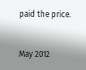paid the price.


May 2012